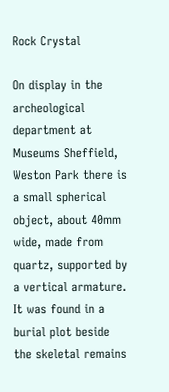Rock Crystal

On display in the archeological department at Museums Sheffield, Weston Park there is a small spherical object, about 40mm wide, made from quartz, supported by a vertical armature.  It was found in a burial plot beside the skeletal remains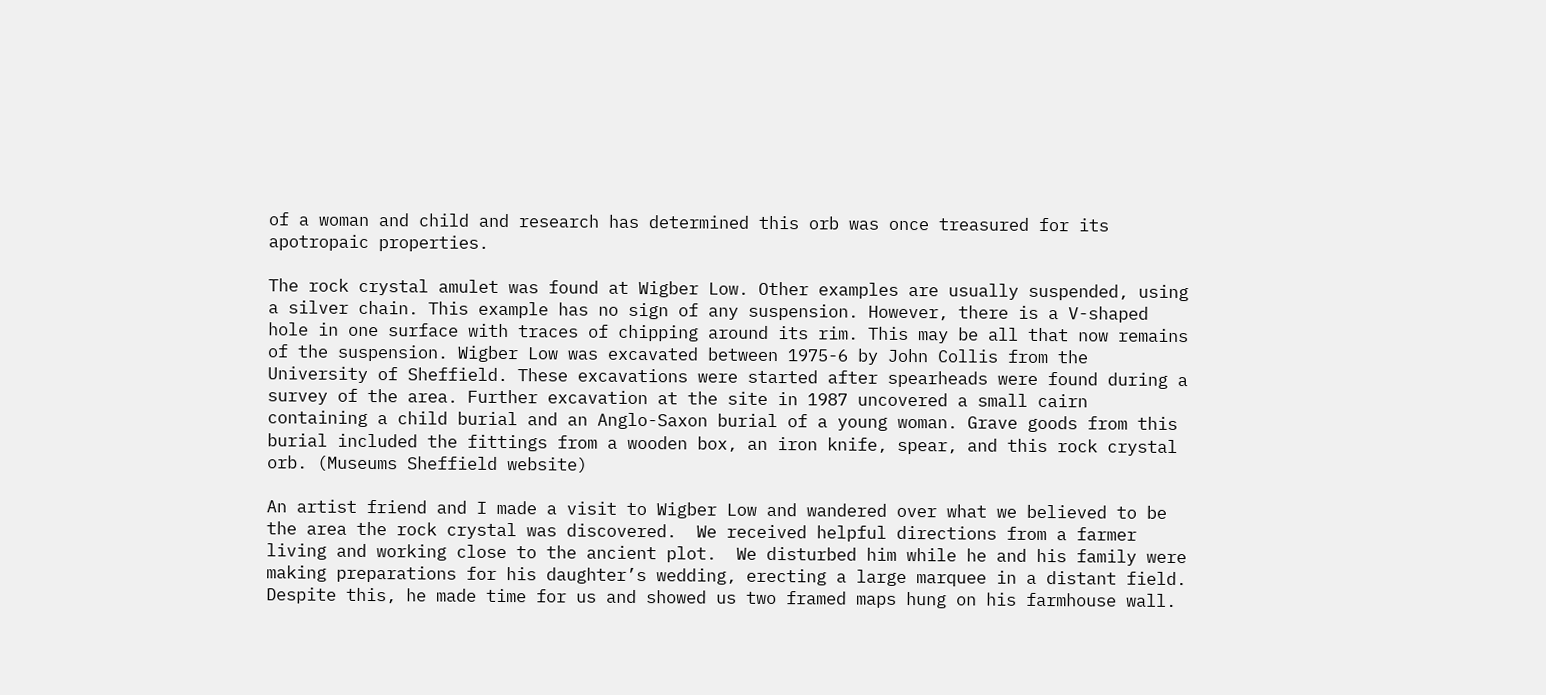of a woman and child and research has determined this orb was once treasured for its apotropaic properties.

The rock crystal amulet was found at Wigber Low. Other examples are usually suspended, using a silver chain. This example has no sign of any suspension. However, there is a V-shaped hole in one surface with traces of chipping around its rim. This may be all that now remains of the suspension. Wigber Low was excavated between 1975-6 by John Collis from the University of Sheffield. These excavations were started after spearheads were found during a survey of the area. Further excavation at the site in 1987 uncovered a small cairn containing a child burial and an Anglo-Saxon burial of a young woman. Grave goods from this burial included the fittings from a wooden box, an iron knife, spear, and this rock crystal orb. (Museums Sheffield website)

An artist friend and I made a visit to Wigber Low and wandered over what we believed to be the area the rock crystal was discovered.  We received helpful directions from a farmer living and working close to the ancient plot.  We disturbed him while he and his family were making preparations for his daughter’s wedding, erecting a large marquee in a distant field.  Despite this, he made time for us and showed us two framed maps hung on his farmhouse wall.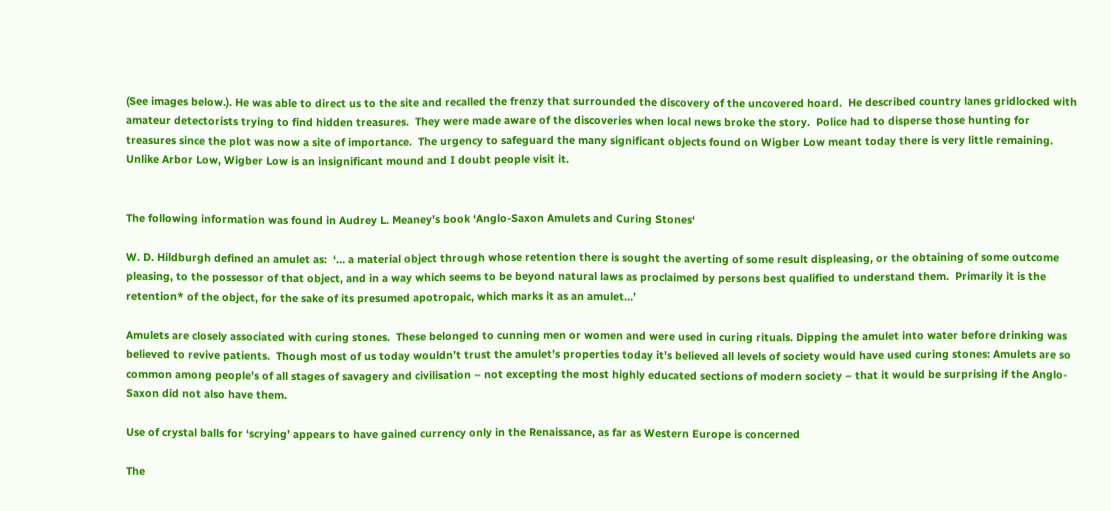(See images below.). He was able to direct us to the site and recalled the frenzy that surrounded the discovery of the uncovered hoard.  He described country lanes gridlocked with amateur detectorists trying to find hidden treasures.  They were made aware of the discoveries when local news broke the story.  Police had to disperse those hunting for treasures since the plot was now a site of importance.  The urgency to safeguard the many significant objects found on Wigber Low meant today there is very little remaining.  Unlike Arbor Low, Wigber Low is an insignificant mound and I doubt people visit it.


The following information was found in Audrey L. Meaney’s book ‘Anglo-Saxon Amulets and Curing Stones‘

W. D. Hildburgh defined an amulet as:  ‘… a material object through whose retention there is sought the averting of some result displeasing, or the obtaining of some outcome pleasing, to the possessor of that object, and in a way which seems to be beyond natural laws as proclaimed by persons best qualified to understand them.  Primarily it is the retention* of the object, for the sake of its presumed apotropaic, which marks it as an amulet…’

Amulets are closely associated with curing stones.  These belonged to cunning men or women and were used in curing rituals. Dipping the amulet into water before drinking was believed to revive patients.  Though most of us today wouldn’t trust the amulet’s properties today it’s believed all levels of society would have used curing stones: Amulets are so common among people’s of all stages of savagery and civilisation – not excepting the most highly educated sections of modern society – that it would be surprising if the Anglo-Saxon did not also have them.

Use of crystal balls for ‘scrying’ appears to have gained currency only in the Renaissance, as far as Western Europe is concerned

The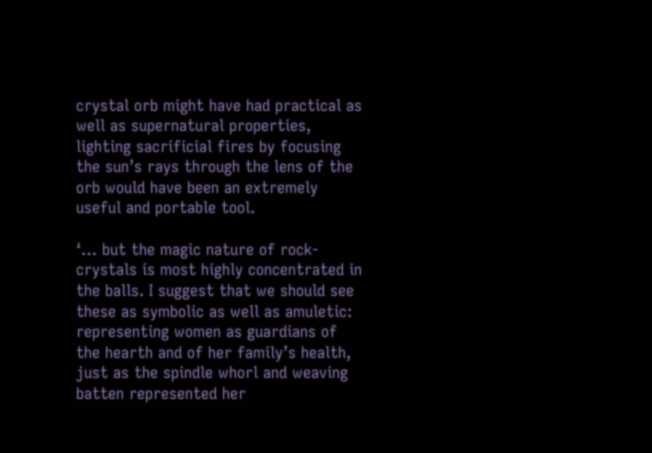crystal orb might have had practical as well as supernatural properties, lighting sacrificial fires by focusing the sun’s rays through the lens of the orb would have been an extremely useful and portable tool.

‘… but the magic nature of rock-crystals is most highly concentrated in the balls. I suggest that we should see these as symbolic as well as amuletic: representing women as guardians of the hearth and of her family’s health, just as the spindle whorl and weaving batten represented her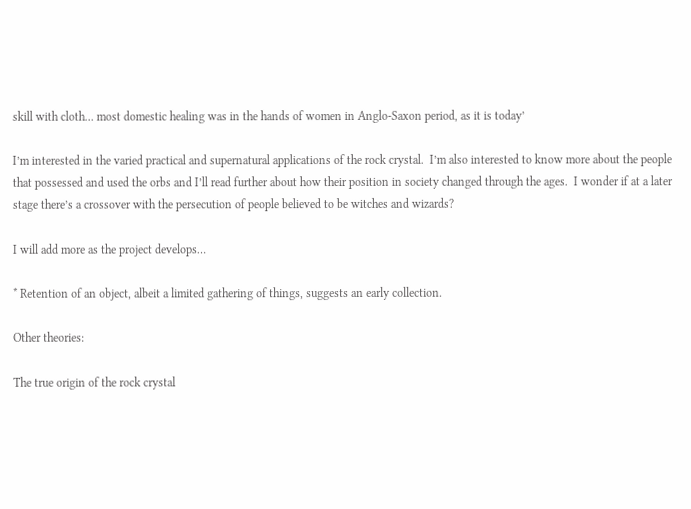skill with cloth… most domestic healing was in the hands of women in Anglo-Saxon period, as it is today’

I’m interested in the varied practical and supernatural applications of the rock crystal.  I’m also interested to know more about the people that possessed and used the orbs and I’ll read further about how their position in society changed through the ages.  I wonder if at a later stage there’s a crossover with the persecution of people believed to be witches and wizards?

I will add more as the project develops…

* Retention of an object, albeit a limited gathering of things, suggests an early collection.

Other theories:

The true origin of the rock crystal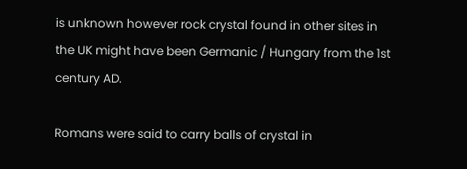is unknown however rock crystal found in other sites in the UK might have been Germanic / Hungary from the 1st century AD.

Romans were said to carry balls of crystal in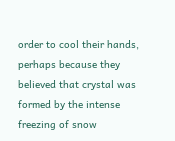order to cool their hands, perhaps because they believed that crystal was formed by the intense freezing of snow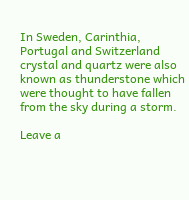In Sweden, Carinthia, Portugal and Switzerland crystal and quartz were also known as thunderstone which were thought to have fallen from the sky during a storm.

Leave a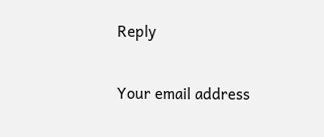Reply

Your email address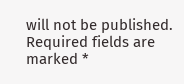will not be published. Required fields are marked *